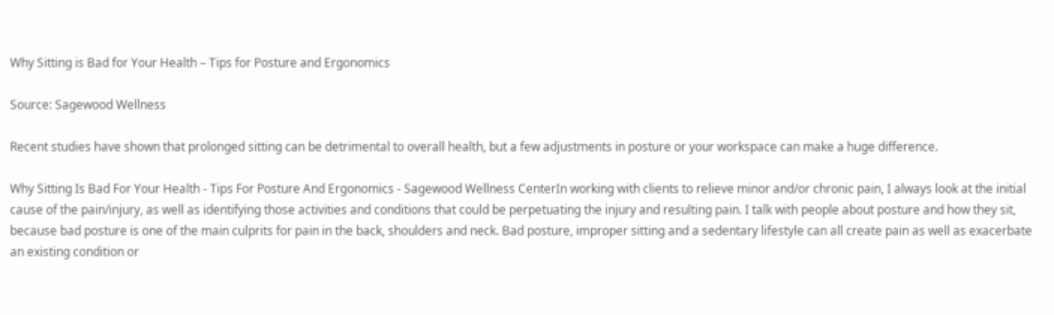Why Sitting is Bad for Your Health – Tips for Posture and Ergonomics

Source: Sagewood Wellness

Recent studies have shown that prolonged sitting can be detrimental to overall health, but a few adjustments in posture or your workspace can make a huge difference.

Why Sitting Is Bad For Your Health - Tips For Posture And Ergonomics - Sagewood Wellness CenterIn working with clients to relieve minor and/or chronic pain, I always look at the initial cause of the pain/injury, as well as identifying those activities and conditions that could be perpetuating the injury and resulting pain. I talk with people about posture and how they sit, because bad posture is one of the main culprits for pain in the back, shoulders and neck. Bad posture, improper sitting and a sedentary lifestyle can all create pain as well as exacerbate an existing condition or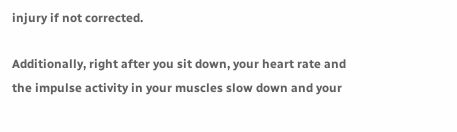injury if not corrected.

Additionally, right after you sit down, your heart rate and the impulse activity in your muscles slow down and your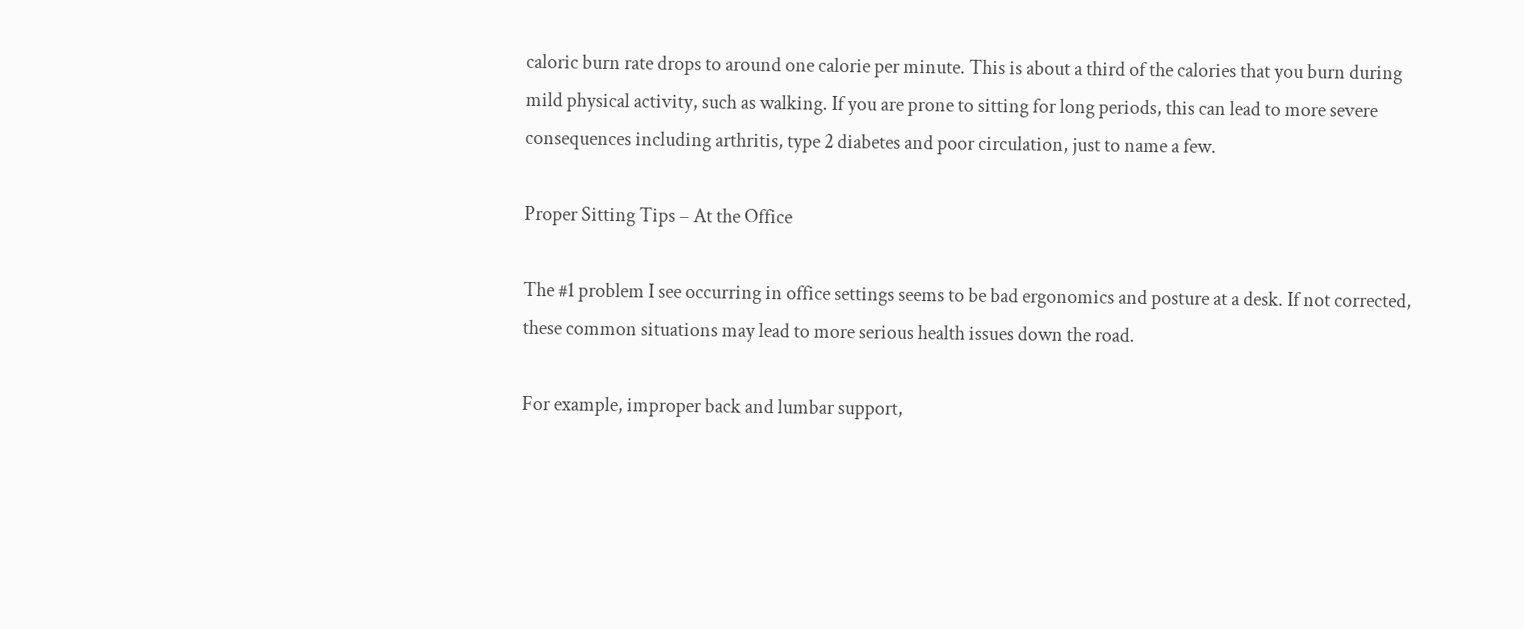caloric burn rate drops to around one calorie per minute. This is about a third of the calories that you burn during mild physical activity, such as walking. If you are prone to sitting for long periods, this can lead to more severe consequences including arthritis, type 2 diabetes and poor circulation, just to name a few.

Proper Sitting Tips – At the Office

The #1 problem I see occurring in office settings seems to be bad ergonomics and posture at a desk. If not corrected, these common situations may lead to more serious health issues down the road.

For example, improper back and lumbar support,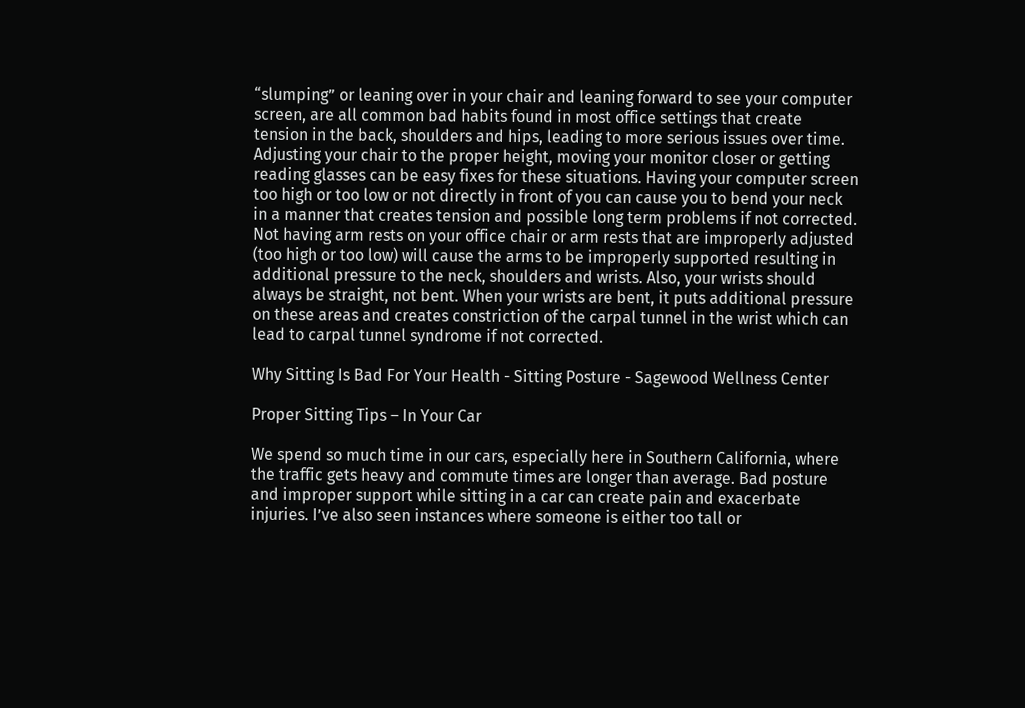“slumping” or leaning over in your chair and leaning forward to see your computer screen, are all common bad habits found in most office settings that create tension in the back, shoulders and hips, leading to more serious issues over time. Adjusting your chair to the proper height, moving your monitor closer or getting reading glasses can be easy fixes for these situations. Having your computer screen too high or too low or not directly in front of you can cause you to bend your neck in a manner that creates tension and possible long term problems if not corrected. Not having arm rests on your office chair or arm rests that are improperly adjusted (too high or too low) will cause the arms to be improperly supported resulting in additional pressure to the neck, shoulders and wrists. Also, your wrists should always be straight, not bent. When your wrists are bent, it puts additional pressure on these areas and creates constriction of the carpal tunnel in the wrist which can lead to carpal tunnel syndrome if not corrected.

Why Sitting Is Bad For Your Health - Sitting Posture - Sagewood Wellness Center

Proper Sitting Tips – In Your Car

We spend so much time in our cars, especially here in Southern California, where the traffic gets heavy and commute times are longer than average. Bad posture and improper support while sitting in a car can create pain and exacerbate injuries. I’ve also seen instances where someone is either too tall or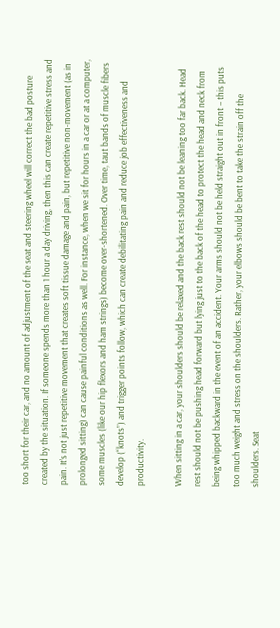too short for their car, and no amount of adjustment of the seat and steering wheel will correct the bad posture created by the situation. If someone spends more than 1 hour a day driving, then this can create repetitive stress and pain. It’s not just repetitive movement that creates soft tissue damage and pain, but repetitive non-movement (as in prolonged sitting) can cause painful conditions as well. For instance, when we sit for hours in a car or at a computer, some muscles (like our hip flexors and ham strings) become over-shortened. Over time, taut bands of muscle fibers develop (“knots”) and trigger points follow, which can create debilitating pain and reduce job effectiveness and productivity.

When sitting in a car, your shoulders should be relaxed and the back rest should not be leaning too far back. Head rest should not be pushing head forward but lying just to the back of the head to protect the head and neck from being whipped backward in the event of an accident. Your arms should not be held straight out in front – this puts too much weight and stress on the shoulders. Rather, your elbows should be bent to take the strain off the shoulders. Seat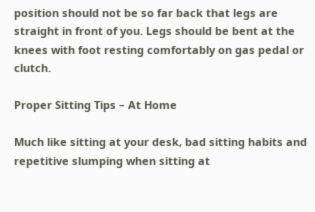position should not be so far back that legs are straight in front of you. Legs should be bent at the knees with foot resting comfortably on gas pedal or clutch.

Proper Sitting Tips – At Home

Much like sitting at your desk, bad sitting habits and repetitive slumping when sitting at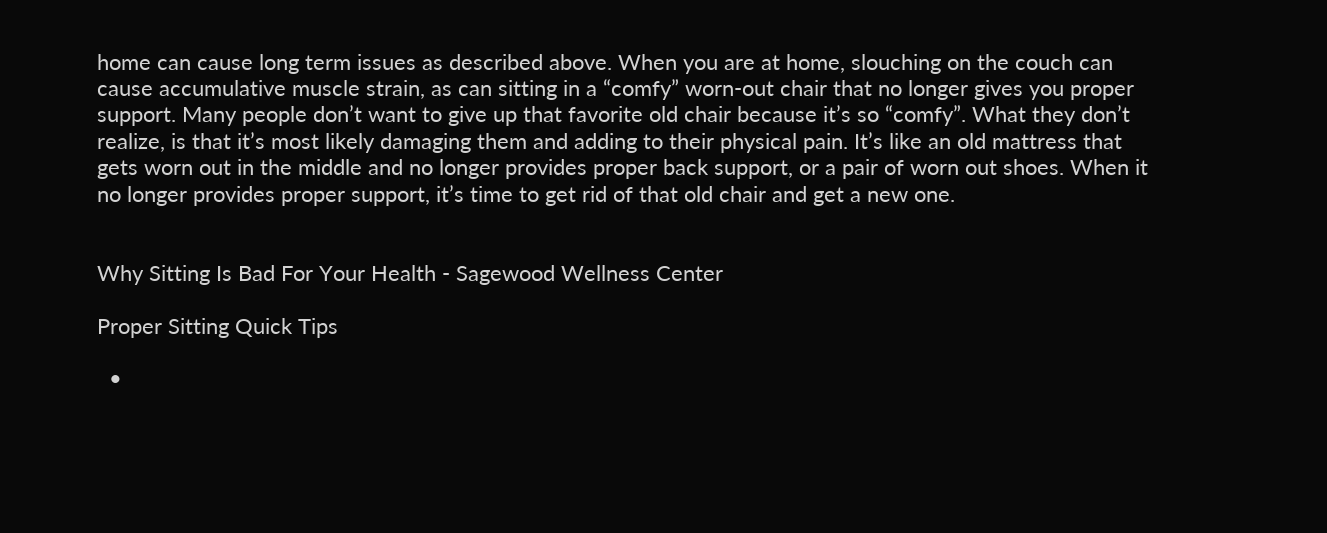home can cause long term issues as described above. When you are at home, slouching on the couch can cause accumulative muscle strain, as can sitting in a “comfy” worn-out chair that no longer gives you proper support. Many people don’t want to give up that favorite old chair because it’s so “comfy”. What they don’t realize, is that it’s most likely damaging them and adding to their physical pain. It’s like an old mattress that gets worn out in the middle and no longer provides proper back support, or a pair of worn out shoes. When it no longer provides proper support, it’s time to get rid of that old chair and get a new one.


Why Sitting Is Bad For Your Health - Sagewood Wellness Center

Proper Sitting Quick Tips

  •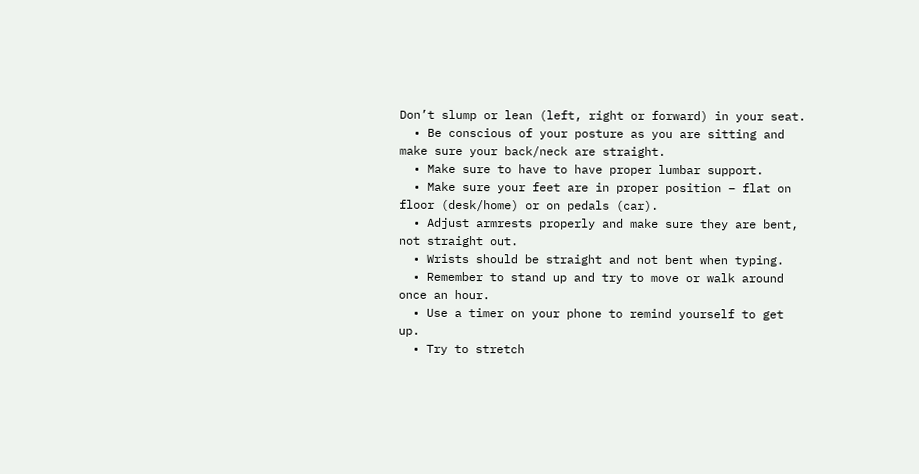Don’t slump or lean (left, right or forward) in your seat.
  • Be conscious of your posture as you are sitting and make sure your back/neck are straight.
  • Make sure to have to have proper lumbar support.
  • Make sure your feet are in proper position – flat on floor (desk/home) or on pedals (car).
  • Adjust armrests properly and make sure they are bent, not straight out.
  • Wrists should be straight and not bent when typing.
  • Remember to stand up and try to move or walk around once an hour.
  • Use a timer on your phone to remind yourself to get up.
  • Try to stretch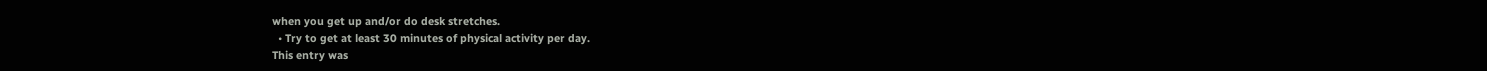when you get up and/or do desk stretches.
  • Try to get at least 30 minutes of physical activity per day.
This entry was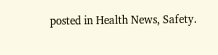posted in Health News, Safety.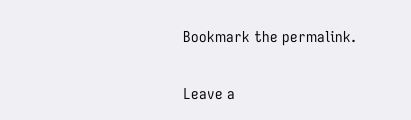Bookmark the permalink.

Leave a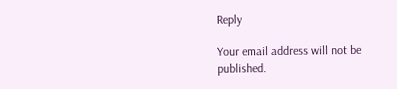Reply

Your email address will not be published.